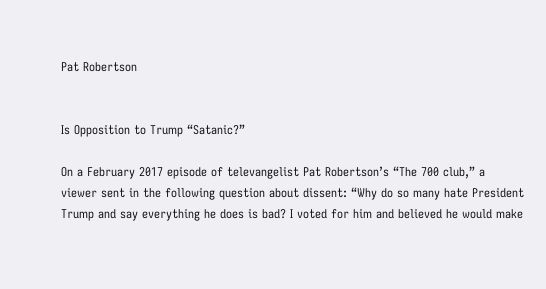Pat Robertson


Is Opposition to Trump “Satanic?”

On a February 2017 episode of televangelist Pat Robertson’s “The 700 club,” a viewer sent in the following question about dissent: “Why do so many hate President Trump and say everything he does is bad? I voted for him and believed he would make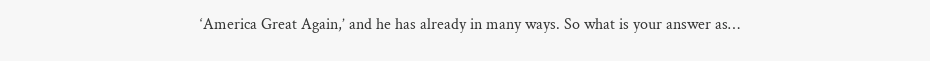‘America Great Again,’ and he has already in many ways. So what is your answer as…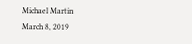Michael Martin
March 8, 2019